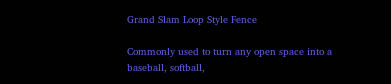Grand Slam Loop Style Fence

Commonly used to turn any open space into a baseball, softball,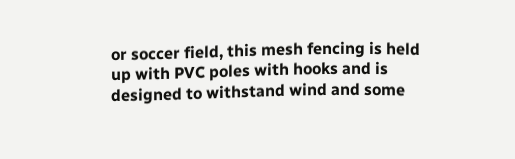or soccer field, this mesh fencing is held up with PVC poles with hooks and is designed to withstand wind and some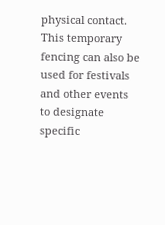physical contact. This temporary fencing can also be used for festivals and other events to designate specific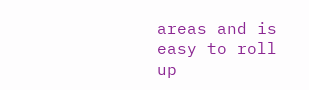areas and is easy to roll up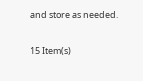and store as needed.

15 Item(s)